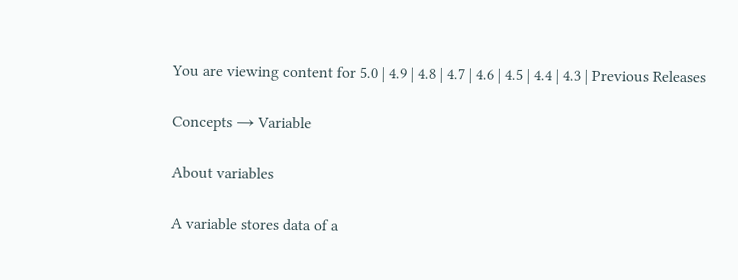You are viewing content for 5.0 | 4.9 | 4.8 | 4.7 | 4.6 | 4.5 | 4.4 | 4.3 | Previous Releases

Concepts → Variable

About variables

A variable stores data of a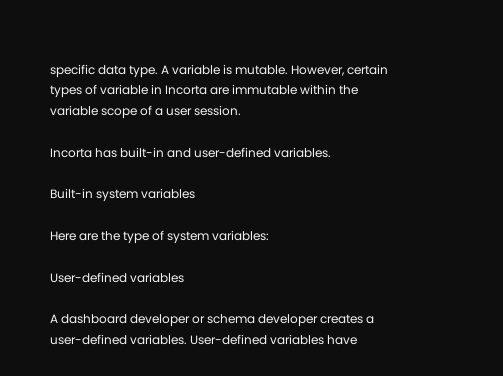specific data type. A variable is mutable. However, certain types of variable in Incorta are immutable within the variable scope of a user session.

Incorta has built-in and user-defined variables.

Built-in system variables

Here are the type of system variables:

User-defined variables

A dashboard developer or schema developer creates a user-defined variables. User-defined variables have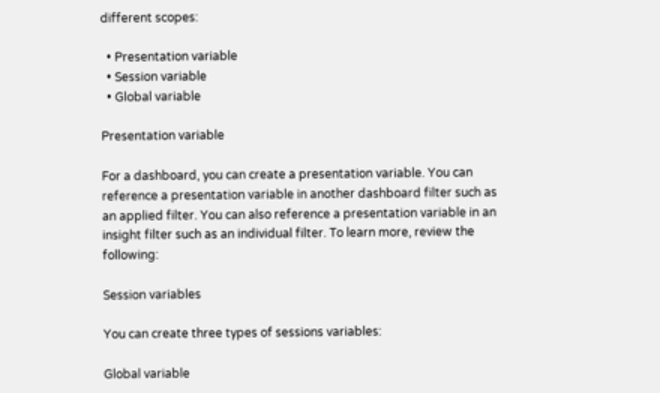different scopes:

  • Presentation variable
  • Session variable
  • Global variable

Presentation variable

For a dashboard, you can create a presentation variable. You can reference a presentation variable in another dashboard filter such as an applied filter. You can also reference a presentation variable in an insight filter such as an individual filter. To learn more, review the following:

Session variables

You can create three types of sessions variables:

Global variable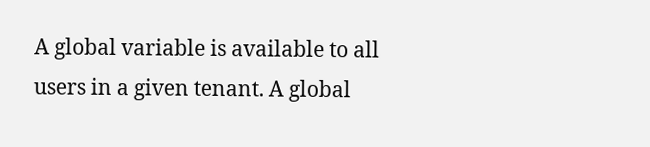A global variable is available to all users in a given tenant. A global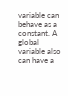variable can behave as a constant. A global variable also can have a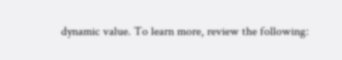dynamic value. To learn more, review the following: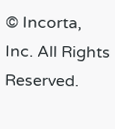© Incorta, Inc. All Rights Reserved.